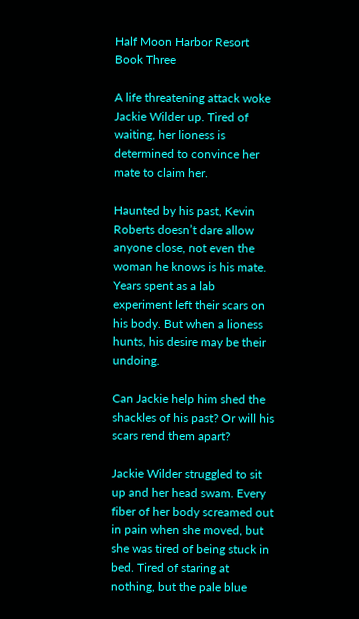Half Moon Harbor Resort Book Three

A life threatening attack woke Jackie Wilder up. Tired of waiting, her lioness is determined to convince her mate to claim her.

Haunted by his past, Kevin Roberts doesn’t dare allow anyone close, not even the woman he knows is his mate. Years spent as a lab experiment left their scars on his body. But when a lioness hunts, his desire may be their undoing.

Can Jackie help him shed the shackles of his past? Or will his scars rend them apart?

Jackie Wilder struggled to sit up and her head swam. Every fiber of her body screamed out in pain when she moved, but she was tired of being stuck in bed. Tired of staring at nothing, but the pale blue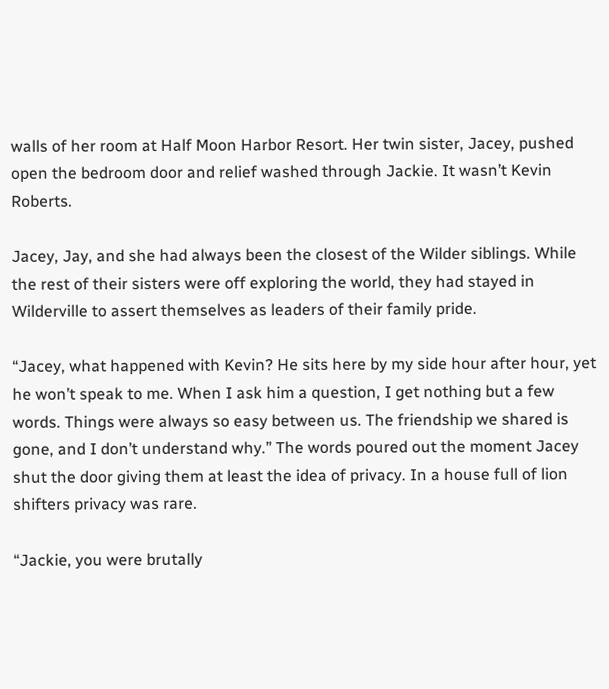walls of her room at Half Moon Harbor Resort. Her twin sister, Jacey, pushed open the bedroom door and relief washed through Jackie. It wasn’t Kevin Roberts.

Jacey, Jay, and she had always been the closest of the Wilder siblings. While the rest of their sisters were off exploring the world, they had stayed in Wilderville to assert themselves as leaders of their family pride.

“Jacey, what happened with Kevin? He sits here by my side hour after hour, yet he won’t speak to me. When I ask him a question, I get nothing but a few words. Things were always so easy between us. The friendship we shared is gone, and I don’t understand why.” The words poured out the moment Jacey shut the door giving them at least the idea of privacy. In a house full of lion shifters privacy was rare.

“Jackie, you were brutally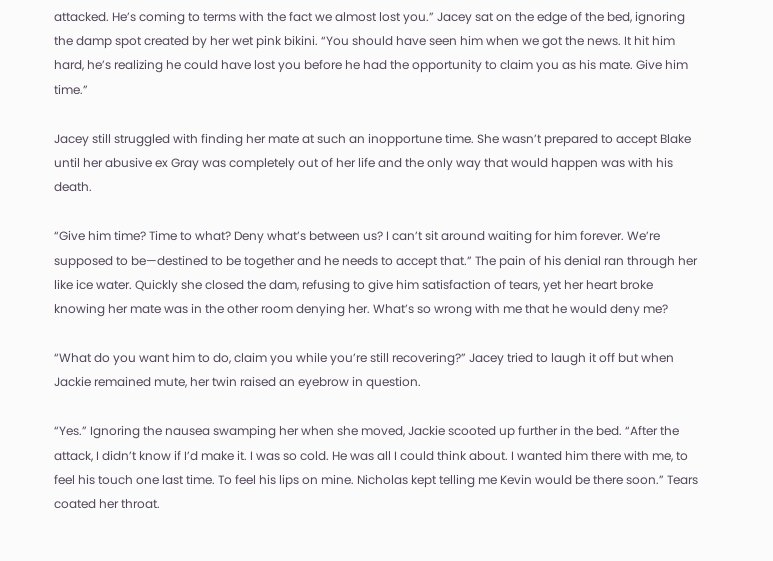attacked. He’s coming to terms with the fact we almost lost you.” Jacey sat on the edge of the bed, ignoring the damp spot created by her wet pink bikini. “You should have seen him when we got the news. It hit him hard, he’s realizing he could have lost you before he had the opportunity to claim you as his mate. Give him time.”

Jacey still struggled with finding her mate at such an inopportune time. She wasn’t prepared to accept Blake until her abusive ex Gray was completely out of her life and the only way that would happen was with his death.

“Give him time? Time to what? Deny what’s between us? I can’t sit around waiting for him forever. We’re supposed to be—destined to be together and he needs to accept that.” The pain of his denial ran through her like ice water. Quickly she closed the dam, refusing to give him satisfaction of tears, yet her heart broke knowing her mate was in the other room denying her. What’s so wrong with me that he would deny me?

“What do you want him to do, claim you while you’re still recovering?” Jacey tried to laugh it off but when Jackie remained mute, her twin raised an eyebrow in question.

“Yes.” Ignoring the nausea swamping her when she moved, Jackie scooted up further in the bed. “After the attack, I didn’t know if I’d make it. I was so cold. He was all I could think about. I wanted him there with me, to feel his touch one last time. To feel his lips on mine. Nicholas kept telling me Kevin would be there soon.” Tears coated her throat.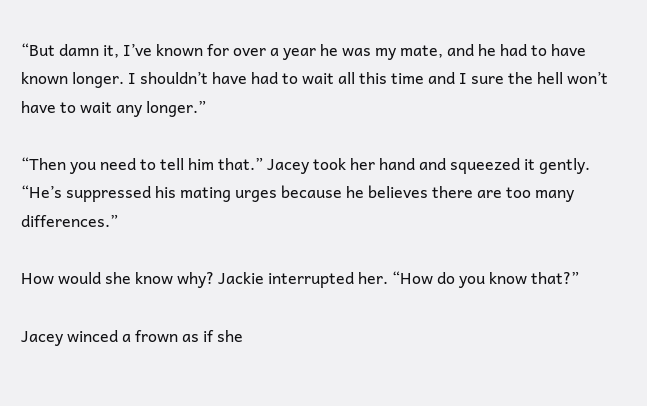“But damn it, I’ve known for over a year he was my mate, and he had to have known longer. I shouldn’t have had to wait all this time and I sure the hell won’t have to wait any longer.”

“Then you need to tell him that.” Jacey took her hand and squeezed it gently. “He’s suppressed his mating urges because he believes there are too many differences.”

How would she know why? Jackie interrupted her. “How do you know that?”

Jacey winced a frown as if she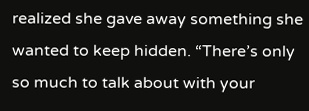realized she gave away something she wanted to keep hidden. “There’s only so much to talk about with your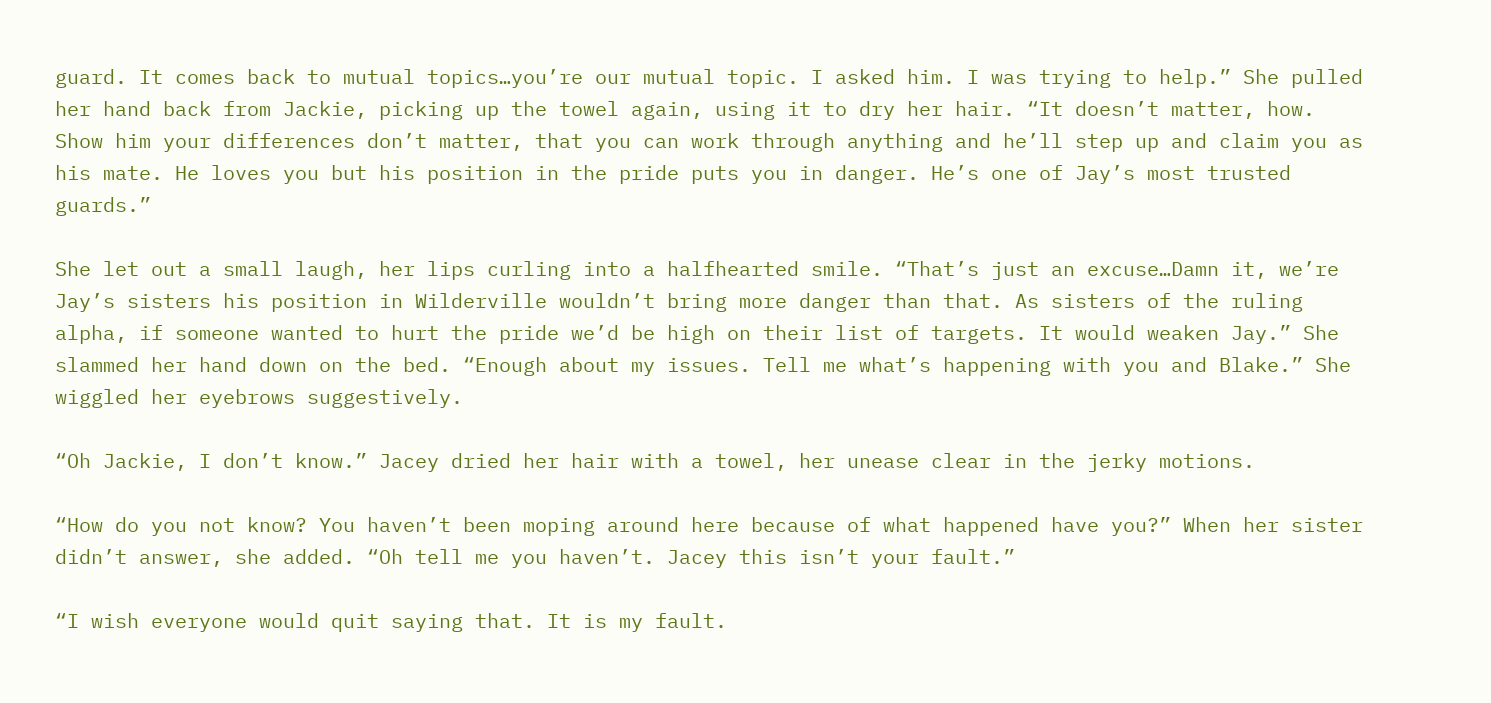guard. It comes back to mutual topics…you’re our mutual topic. I asked him. I was trying to help.” She pulled her hand back from Jackie, picking up the towel again, using it to dry her hair. “It doesn’t matter, how. Show him your differences don’t matter, that you can work through anything and he’ll step up and claim you as his mate. He loves you but his position in the pride puts you in danger. He’s one of Jay’s most trusted guards.”

She let out a small laugh, her lips curling into a halfhearted smile. “That’s just an excuse…Damn it, we’re Jay’s sisters his position in Wilderville wouldn’t bring more danger than that. As sisters of the ruling alpha, if someone wanted to hurt the pride we’d be high on their list of targets. It would weaken Jay.” She slammed her hand down on the bed. “Enough about my issues. Tell me what’s happening with you and Blake.” She wiggled her eyebrows suggestively.

“Oh Jackie, I don’t know.” Jacey dried her hair with a towel, her unease clear in the jerky motions.

“How do you not know? You haven’t been moping around here because of what happened have you?” When her sister didn’t answer, she added. “Oh tell me you haven’t. Jacey this isn’t your fault.”

“I wish everyone would quit saying that. It is my fault.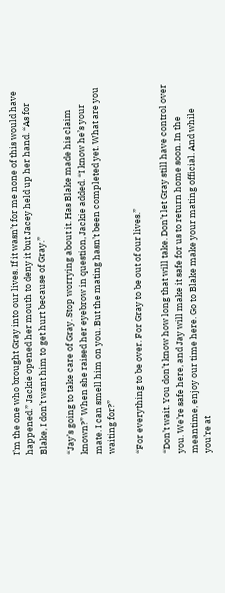I’m the one who brought Gray into our lives. If it wasn’t for me none of this would have happened.” Jackie opened her mouth to deny it but Jacey held up her hand. “As for Blake, I don’t want him to get hurt because of Gray.”

“Jay’s going to take care of Gray. Stop worrying about it. Has Blake made his claim known?” When she raised her eyebrow in question, Jackie added. “I know he’s your mate. I can smell him on you. But the mating hasn’t been completed yet. What are you waiting for?”

“For everything to be over. For Gray to be out of our lives.”

“Don’t wait. You don’t know how long that will take. Don’t let Gray still have control over you. We’re safe here, and Jay will make it safe for us to return home soon. In the meantime, enjoy our time here. Go to Blake make your mating official. And while you’re at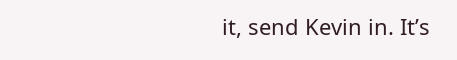it, send Kevin in. It’s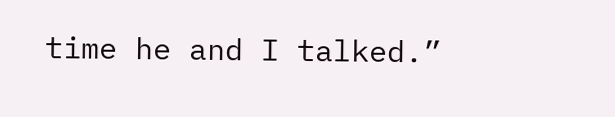time he and I talked.”